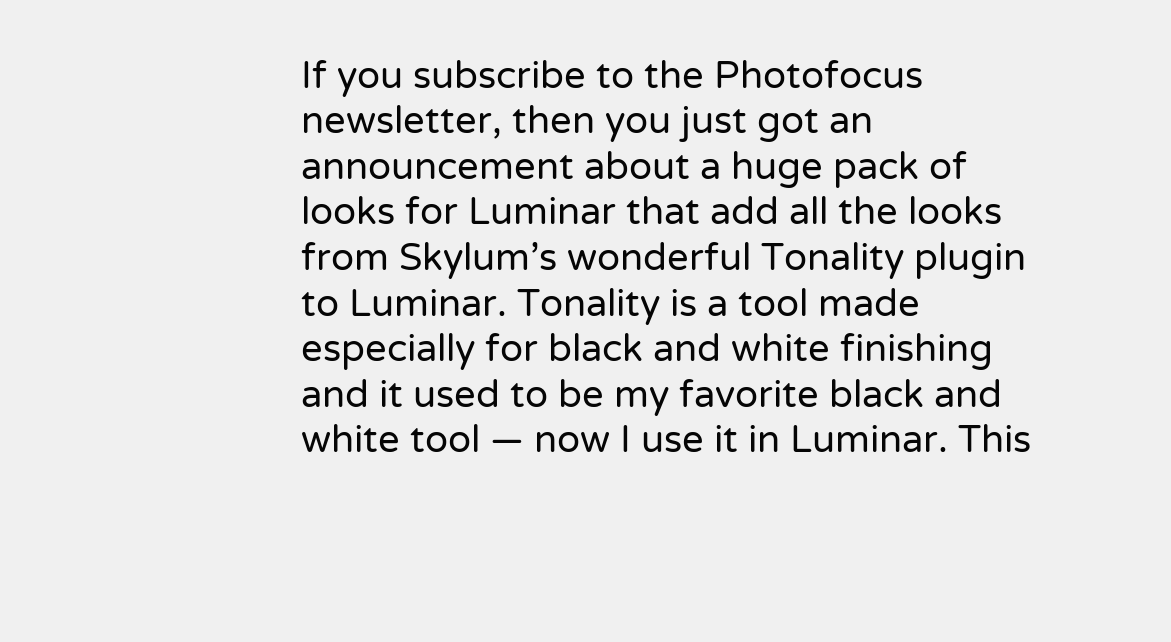If you subscribe to the Photofocus newsletter, then you just got an announcement about a huge pack of looks for Luminar that add all the looks from Skylum’s wonderful Tonality plugin to Luminar. Tonality is a tool made especially for black and white finishing and it used to be my favorite black and white tool — now I use it in Luminar. This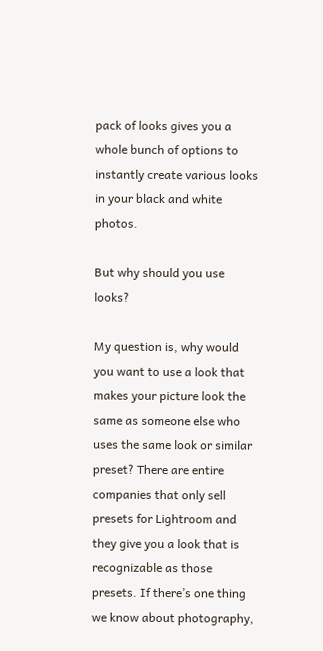pack of looks gives you a whole bunch of options to instantly create various looks in your black and white photos.

But why should you use looks?

My question is, why would you want to use a look that makes your picture look the same as someone else who uses the same look or similar preset? There are entire companies that only sell presets for Lightroom and they give you a look that is recognizable as those presets. If there’s one thing we know about photography,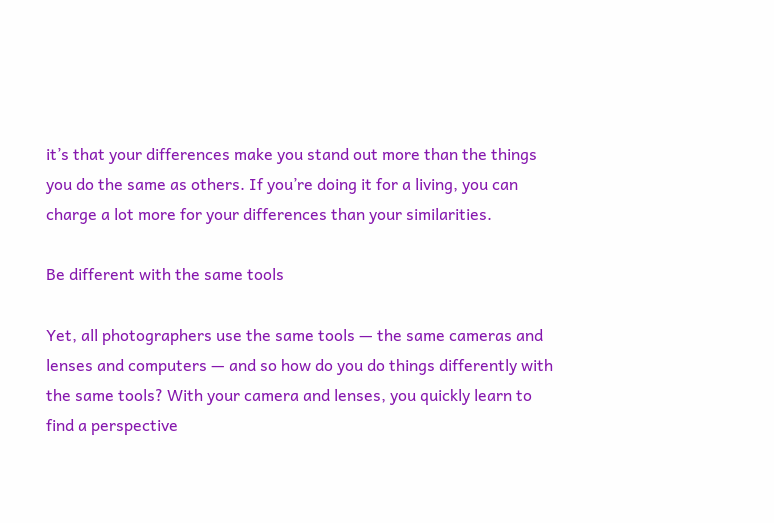it’s that your differences make you stand out more than the things you do the same as others. If you’re doing it for a living, you can charge a lot more for your differences than your similarities.

Be different with the same tools

Yet, all photographers use the same tools — the same cameras and lenses and computers — and so how do you do things differently with the same tools? With your camera and lenses, you quickly learn to find a perspective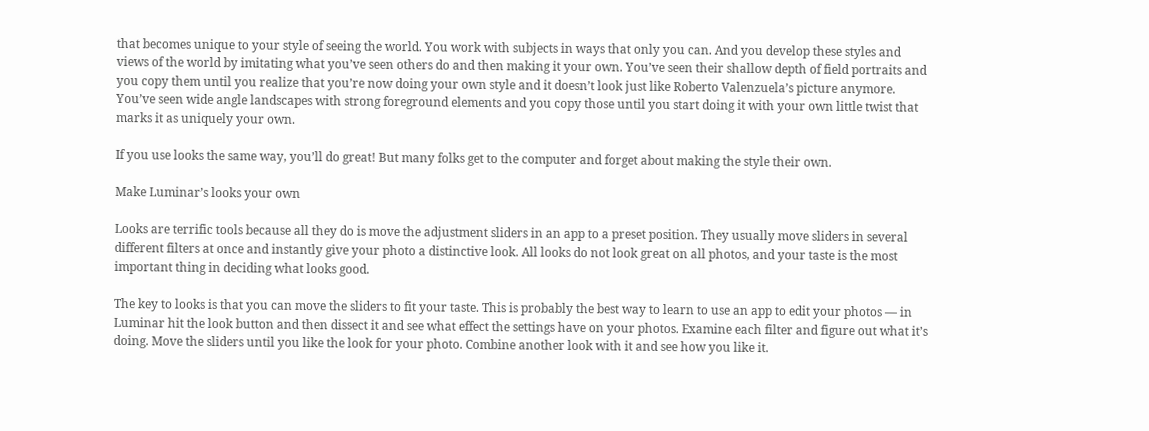that becomes unique to your style of seeing the world. You work with subjects in ways that only you can. And you develop these styles and views of the world by imitating what you’ve seen others do and then making it your own. You’ve seen their shallow depth of field portraits and you copy them until you realize that you’re now doing your own style and it doesn’t look just like Roberto Valenzuela’s picture anymore. You’ve seen wide angle landscapes with strong foreground elements and you copy those until you start doing it with your own little twist that marks it as uniquely your own.

If you use looks the same way, you’ll do great! But many folks get to the computer and forget about making the style their own.

Make Luminar’s looks your own

Looks are terrific tools because all they do is move the adjustment sliders in an app to a preset position. They usually move sliders in several different filters at once and instantly give your photo a distinctive look. All looks do not look great on all photos, and your taste is the most important thing in deciding what looks good.

The key to looks is that you can move the sliders to fit your taste. This is probably the best way to learn to use an app to edit your photos — in Luminar hit the look button and then dissect it and see what effect the settings have on your photos. Examine each filter and figure out what it’s doing. Move the sliders until you like the look for your photo. Combine another look with it and see how you like it.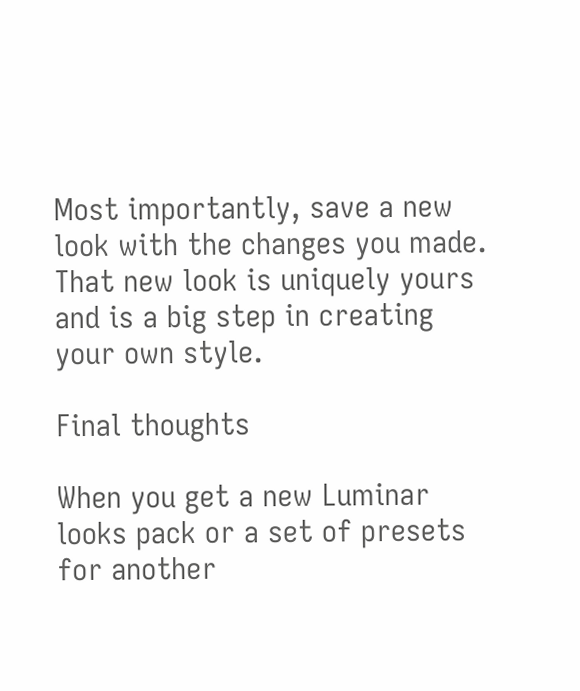Most importantly, save a new look with the changes you made. That new look is uniquely yours and is a big step in creating your own style.

Final thoughts

When you get a new Luminar looks pack or a set of presets for another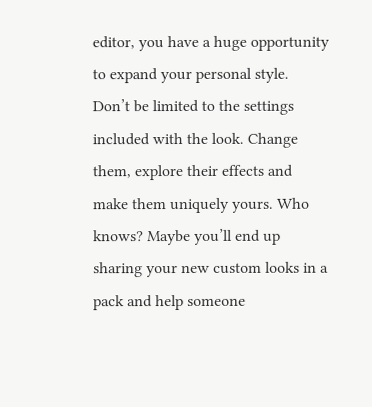editor, you have a huge opportunity to expand your personal style. Don’t be limited to the settings included with the look. Change them, explore their effects and make them uniquely yours. Who knows? Maybe you’ll end up sharing your new custom looks in a pack and help someone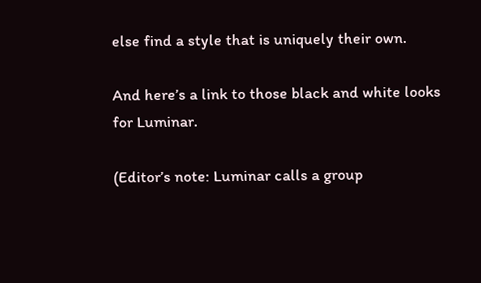else find a style that is uniquely their own.

And here’s a link to those black and white looks for Luminar.

(Editor’s note: Luminar calls a group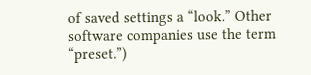of saved settings a “look.” Other software companies use the term “preset.”)